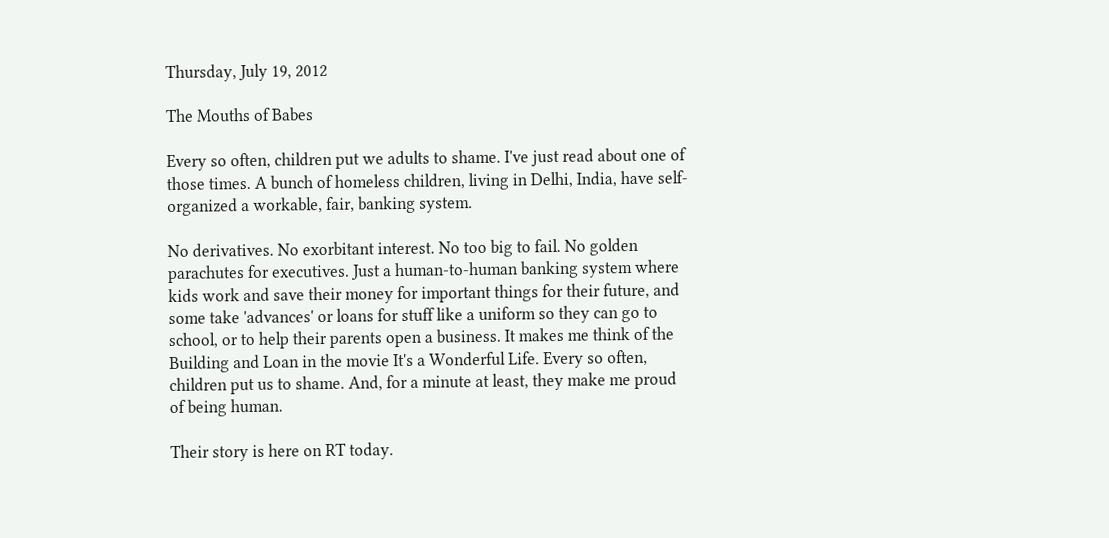Thursday, July 19, 2012

The Mouths of Babes

Every so often, children put we adults to shame. I've just read about one of those times. A bunch of homeless children, living in Delhi, India, have self-organized a workable, fair, banking system.

No derivatives. No exorbitant interest. No too big to fail. No golden parachutes for executives. Just a human-to-human banking system where kids work and save their money for important things for their future, and some take 'advances' or loans for stuff like a uniform so they can go to school, or to help their parents open a business. It makes me think of the Building and Loan in the movie It's a Wonderful Life. Every so often, children put us to shame. And, for a minute at least, they make me proud of being human.

Their story is here on RT today.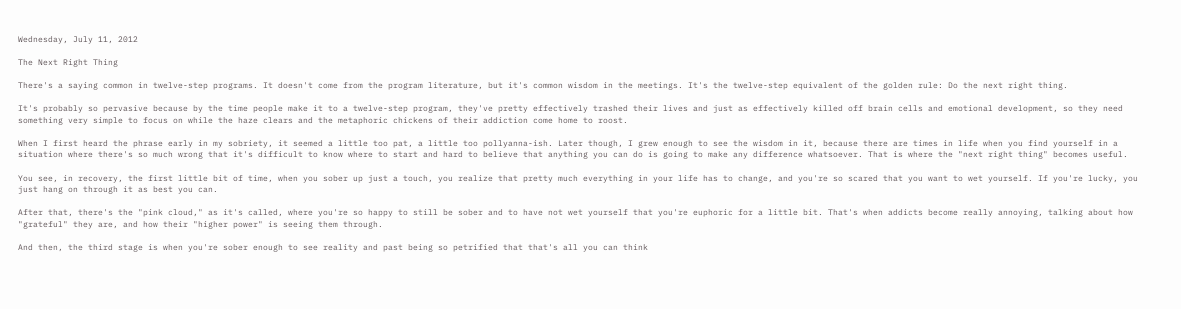Wednesday, July 11, 2012

The Next Right Thing

There's a saying common in twelve-step programs. It doesn't come from the program literature, but it's common wisdom in the meetings. It's the twelve-step equivalent of the golden rule: Do the next right thing.

It's probably so pervasive because by the time people make it to a twelve-step program, they've pretty effectively trashed their lives and just as effectively killed off brain cells and emotional development, so they need something very simple to focus on while the haze clears and the metaphoric chickens of their addiction come home to roost.

When I first heard the phrase early in my sobriety, it seemed a little too pat, a little too pollyanna-ish. Later though, I grew enough to see the wisdom in it, because there are times in life when you find yourself in a situation where there's so much wrong that it's difficult to know where to start and hard to believe that anything you can do is going to make any difference whatsoever. That is where the "next right thing" becomes useful.

You see, in recovery, the first little bit of time, when you sober up just a touch, you realize that pretty much everything in your life has to change, and you're so scared that you want to wet yourself. If you're lucky, you just hang on through it as best you can.

After that, there's the "pink cloud," as it's called, where you're so happy to still be sober and to have not wet yourself that you're euphoric for a little bit. That's when addicts become really annoying, talking about how "grateful" they are, and how their "higher power" is seeing them through.

And then, the third stage is when you're sober enough to see reality and past being so petrified that that's all you can think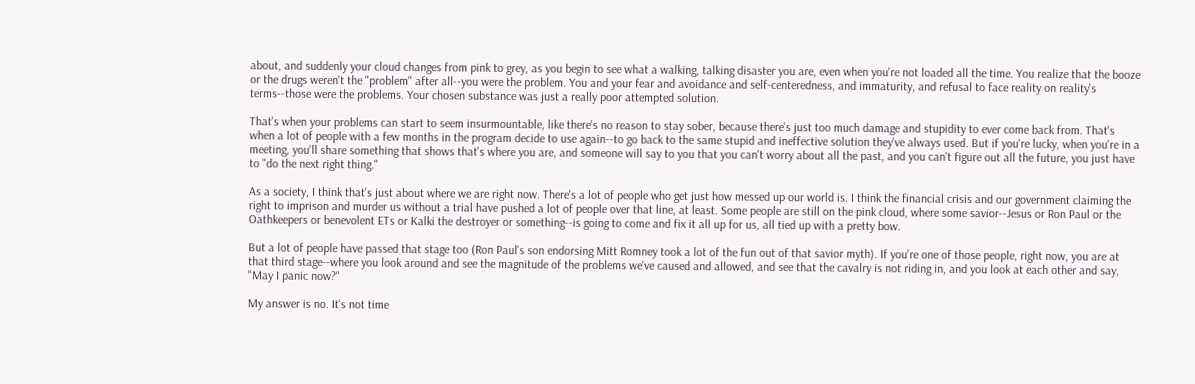about, and suddenly your cloud changes from pink to grey, as you begin to see what a walking, talking disaster you are, even when you're not loaded all the time. You realize that the booze or the drugs weren't the "problem" after all--you were the problem. You and your fear and avoidance and self-centeredness, and immaturity, and refusal to face reality on reality's terms--those were the problems. Your chosen substance was just a really poor attempted solution.

That's when your problems can start to seem insurmountable, like there's no reason to stay sober, because there's just too much damage and stupidity to ever come back from. That's when a lot of people with a few months in the program decide to use again--to go back to the same stupid and ineffective solution they've always used. But if you're lucky, when you're in a meeting, you'll share something that shows that's where you are, and someone will say to you that you can't worry about all the past, and you can't figure out all the future, you just have to "do the next right thing."

As a society, I think that's just about where we are right now. There's a lot of people who get just how messed up our world is. I think the financial crisis and our government claiming the right to imprison and murder us without a trial have pushed a lot of people over that line, at least. Some people are still on the pink cloud, where some savior--Jesus or Ron Paul or the Oathkeepers or benevolent ETs or Kalki the destroyer or something--is going to come and fix it all up for us, all tied up with a pretty bow.

But a lot of people have passed that stage too (Ron Paul's son endorsing Mitt Romney took a lot of the fun out of that savior myth). If you're one of those people, right now, you are at that third stage--where you look around and see the magnitude of the problems we've caused and allowed, and see that the cavalry is not riding in, and you look at each other and say, "May I panic now?"

My answer is no. It's not time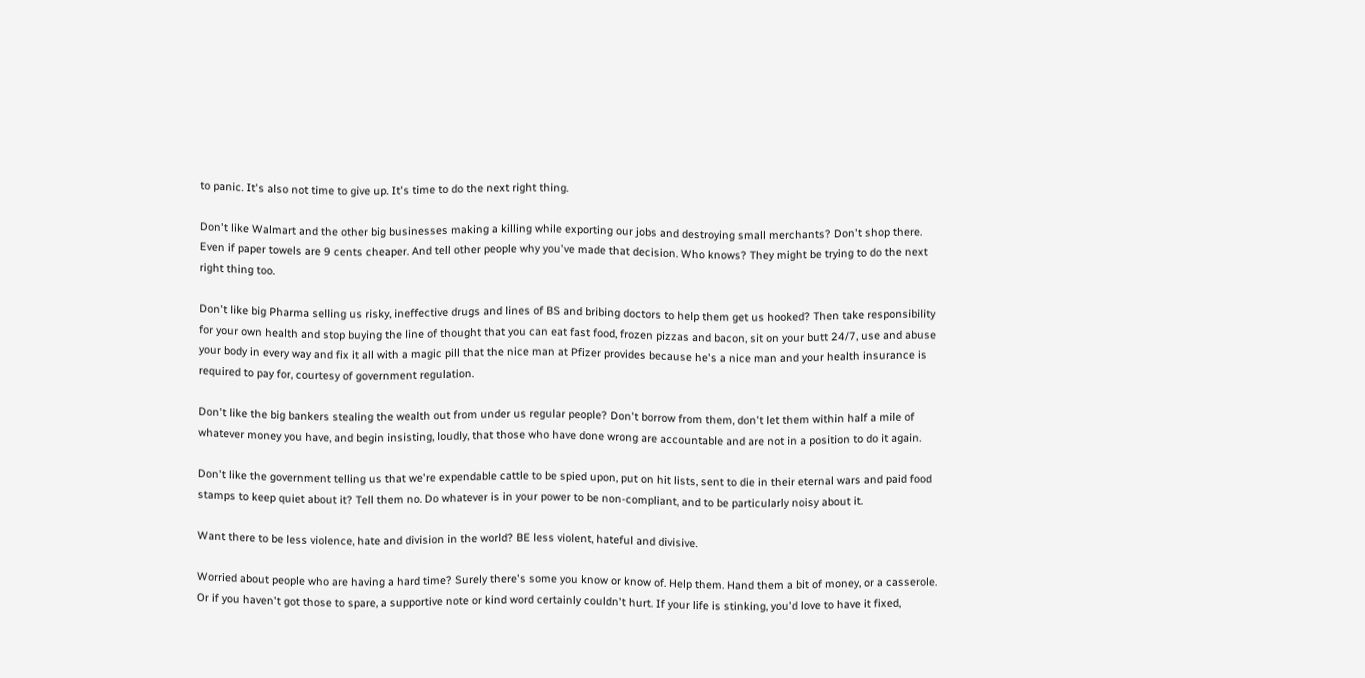to panic. It's also not time to give up. It's time to do the next right thing.

Don't like Walmart and the other big businesses making a killing while exporting our jobs and destroying small merchants? Don't shop there. Even if paper towels are 9 cents cheaper. And tell other people why you've made that decision. Who knows? They might be trying to do the next right thing too.

Don't like big Pharma selling us risky, ineffective drugs and lines of BS and bribing doctors to help them get us hooked? Then take responsibility for your own health and stop buying the line of thought that you can eat fast food, frozen pizzas and bacon, sit on your butt 24/7, use and abuse your body in every way and fix it all with a magic pill that the nice man at Pfizer provides because he's a nice man and your health insurance is required to pay for, courtesy of government regulation.

Don't like the big bankers stealing the wealth out from under us regular people? Don't borrow from them, don't let them within half a mile of whatever money you have, and begin insisting, loudly, that those who have done wrong are accountable and are not in a position to do it again.

Don't like the government telling us that we're expendable cattle to be spied upon, put on hit lists, sent to die in their eternal wars and paid food stamps to keep quiet about it? Tell them no. Do whatever is in your power to be non-compliant, and to be particularly noisy about it.

Want there to be less violence, hate and division in the world? BE less violent, hateful and divisive.

Worried about people who are having a hard time? Surely there's some you know or know of. Help them. Hand them a bit of money, or a casserole. Or if you haven't got those to spare, a supportive note or kind word certainly couldn't hurt. If your life is stinking, you'd love to have it fixed,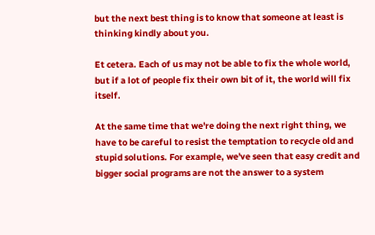but the next best thing is to know that someone at least is thinking kindly about you.

Et cetera. Each of us may not be able to fix the whole world, but if a lot of people fix their own bit of it, the world will fix itself.

At the same time that we're doing the next right thing, we have to be careful to resist the temptation to recycle old and stupid solutions. For example, we've seen that easy credit and bigger social programs are not the answer to a system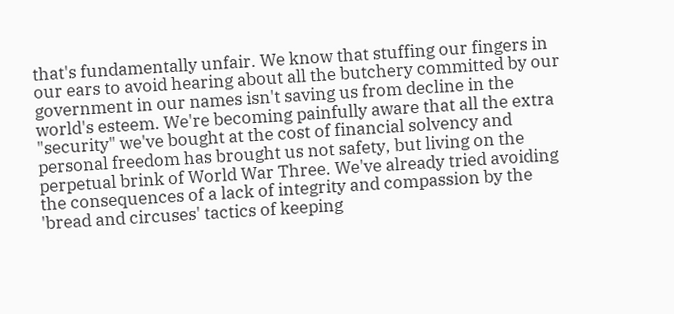that's fundamentally unfair. We know that stuffing our fingers in our ears to avoid hearing about all the butchery committed by our government in our names isn't saving us from decline in the world's esteem. We're becoming painfully aware that all the extra "security" we've bought at the cost of financial solvency and personal freedom has brought us not safety, but living on the perpetual brink of World War Three. We've already tried avoiding the consequences of a lack of integrity and compassion by the 'bread and circuses' tactics of keeping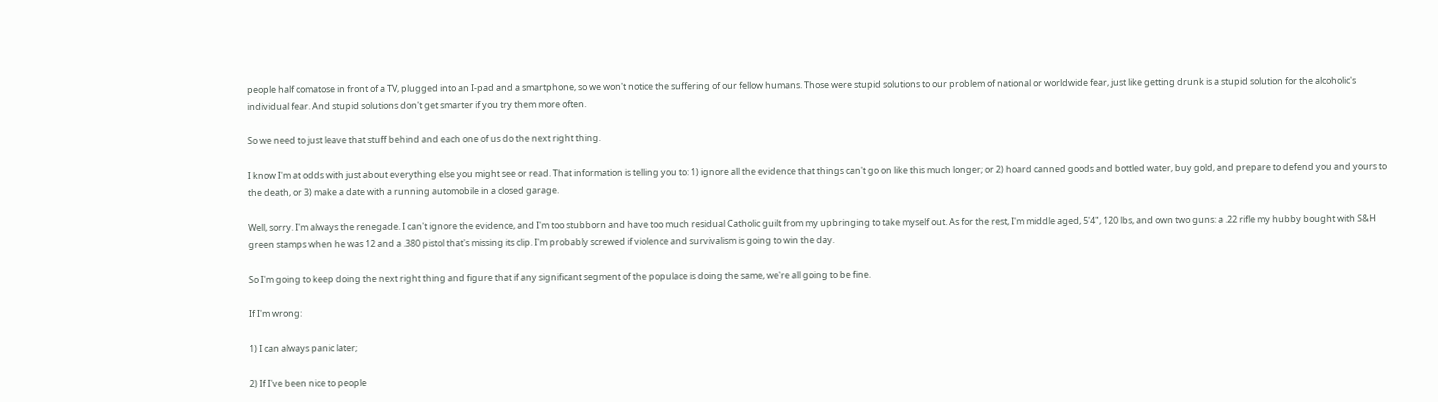people half comatose in front of a TV, plugged into an I-pad and a smartphone, so we won't notice the suffering of our fellow humans. Those were stupid solutions to our problem of national or worldwide fear, just like getting drunk is a stupid solution for the alcoholic's individual fear. And stupid solutions don't get smarter if you try them more often.

So we need to just leave that stuff behind and each one of us do the next right thing.

I know I'm at odds with just about everything else you might see or read. That information is telling you to: 1) ignore all the evidence that things can't go on like this much longer; or 2) hoard canned goods and bottled water, buy gold, and prepare to defend you and yours to the death, or 3) make a date with a running automobile in a closed garage.

Well, sorry. I'm always the renegade. I can't ignore the evidence, and I'm too stubborn and have too much residual Catholic guilt from my upbringing to take myself out. As for the rest, I'm middle aged, 5'4", 120 lbs, and own two guns: a .22 rifle my hubby bought with S&H green stamps when he was 12 and a .380 pistol that's missing its clip. I'm probably screwed if violence and survivalism is going to win the day.

So I'm going to keep doing the next right thing and figure that if any significant segment of the populace is doing the same, we're all going to be fine.

If I'm wrong:

1) I can always panic later;

2) If I've been nice to people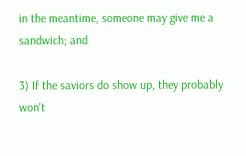in the meantime, someone may give me a sandwich; and

3) If the saviors do show up, they probably won't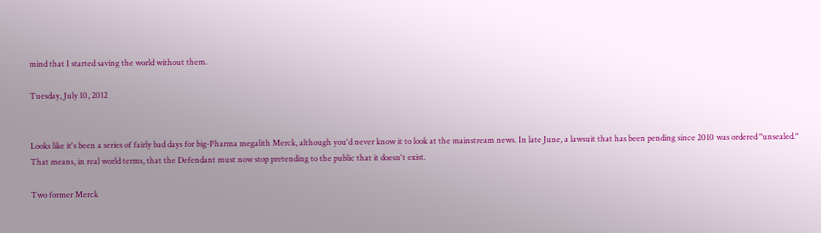mind that I started saving the world without them.

Tuesday, July 10, 2012


Looks like it's been a series of fairly bad days for big-Pharma megalith Merck, although you'd never know it to look at the mainstream news. In late June, a lawsuit that has been pending since 2010 was ordered "unsealed." That means, in real world terms, that the Defendant must now stop pretending to the public that it doesn't exist.

Two former Merck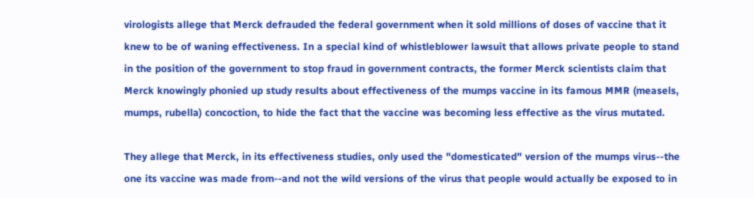virologists allege that Merck defrauded the federal government when it sold millions of doses of vaccine that it knew to be of waning effectiveness. In a special kind of whistleblower lawsuit that allows private people to stand in the position of the government to stop fraud in government contracts, the former Merck scientists claim that Merck knowingly phonied up study results about effectiveness of the mumps vaccine in its famous MMR (measels, mumps, rubella) concoction, to hide the fact that the vaccine was becoming less effective as the virus mutated.

They allege that Merck, in its effectiveness studies, only used the "domesticated" version of the mumps virus--the one its vaccine was made from--and not the wild versions of the virus that people would actually be exposed to in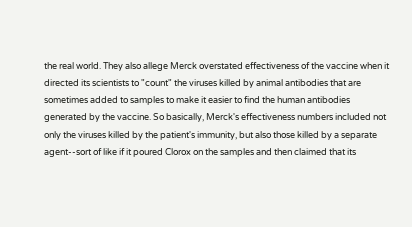the real world. They also allege Merck overstated effectiveness of the vaccine when it directed its scientists to "count" the viruses killed by animal antibodies that are sometimes added to samples to make it easier to find the human antibodies generated by the vaccine. So basically, Merck's effectiveness numbers included not only the viruses killed by the patient's immunity, but also those killed by a separate agent--sort of like if it poured Clorox on the samples and then claimed that its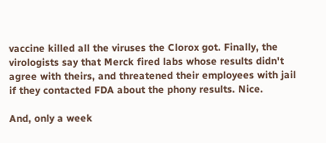vaccine killed all the viruses the Clorox got. Finally, the virologists say that Merck fired labs whose results didn't agree with theirs, and threatened their employees with jail if they contacted FDA about the phony results. Nice.

And, only a week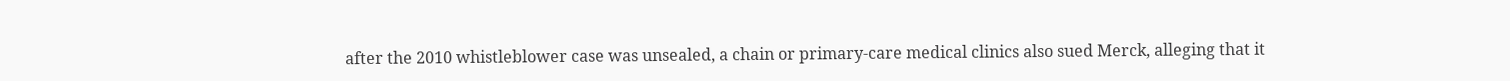after the 2010 whistleblower case was unsealed, a chain or primary-care medical clinics also sued Merck, alleging that it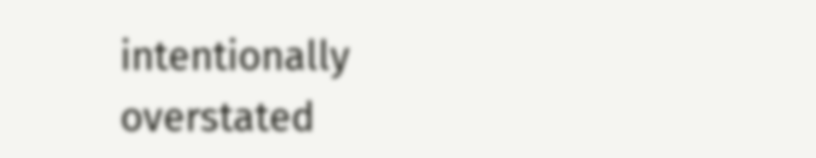intentionally overstated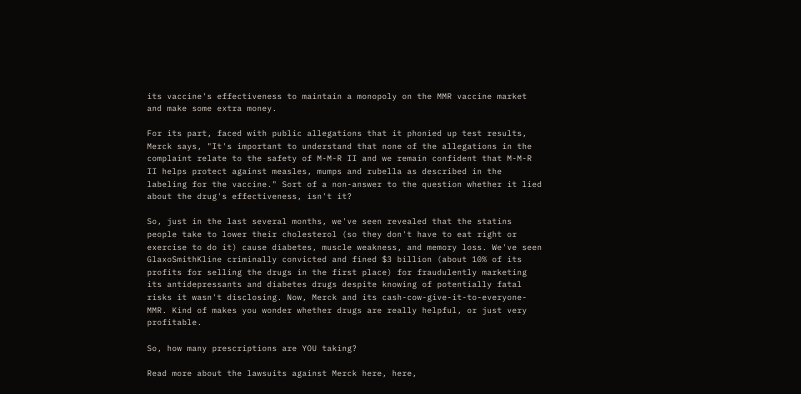its vaccine's effectiveness to maintain a monopoly on the MMR vaccine market and make some extra money.

For its part, faced with public allegations that it phonied up test results, Merck says, "It's important to understand that none of the allegations in the complaint relate to the safety of M-M-R II and we remain confident that M-M-R II helps protect against measles, mumps and rubella as described in the labeling for the vaccine." Sort of a non-answer to the question whether it lied about the drug's effectiveness, isn't it?

So, just in the last several months, we've seen revealed that the statins people take to lower their cholesterol (so they don't have to eat right or exercise to do it) cause diabetes, muscle weakness, and memory loss. We've seen GlaxoSmithKline criminally convicted and fined $3 billion (about 10% of its profits for selling the drugs in the first place) for fraudulently marketing its antidepressants and diabetes drugs despite knowing of potentially fatal risks it wasn't disclosing. Now, Merck and its cash-cow-give-it-to-everyone-MMR. Kind of makes you wonder whether drugs are really helpful, or just very profitable.

So, how many prescriptions are YOU taking?

Read more about the lawsuits against Merck here, here,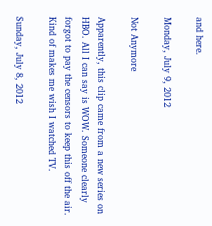and here.

Monday, July 9, 2012

Not Anymore

Apparently, this clip came from a new series on HBO. All I can say is WOW. Someone clearly forgot to pay the censors to keep this off the air. Kind of makes me wish I watched TV.

Sunday, July 8, 2012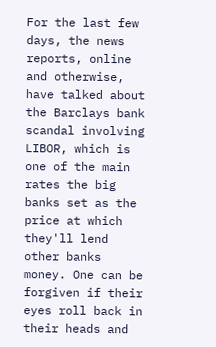For the last few days, the news reports, online and otherwise, have talked about the Barclays bank scandal involving LIBOR, which is one of the main rates the big banks set as the price at which they'll lend other banks money. One can be forgiven if their eyes roll back in their heads and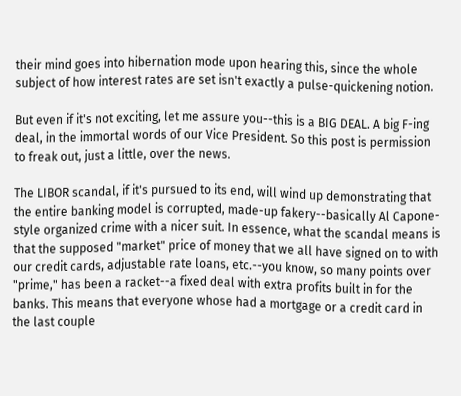their mind goes into hibernation mode upon hearing this, since the whole subject of how interest rates are set isn't exactly a pulse-quickening notion.

But even if it's not exciting, let me assure you--this is a BIG DEAL. A big F-ing deal, in the immortal words of our Vice President. So this post is permission to freak out, just a little, over the news.

The LIBOR scandal, if it's pursued to its end, will wind up demonstrating that the entire banking model is corrupted, made-up fakery--basically Al Capone-style organized crime with a nicer suit. In essence, what the scandal means is that the supposed "market" price of money that we all have signed on to with our credit cards, adjustable rate loans, etc.--you know, so many points over "prime," has been a racket--a fixed deal with extra profits built in for the banks. This means that everyone whose had a mortgage or a credit card in the last couple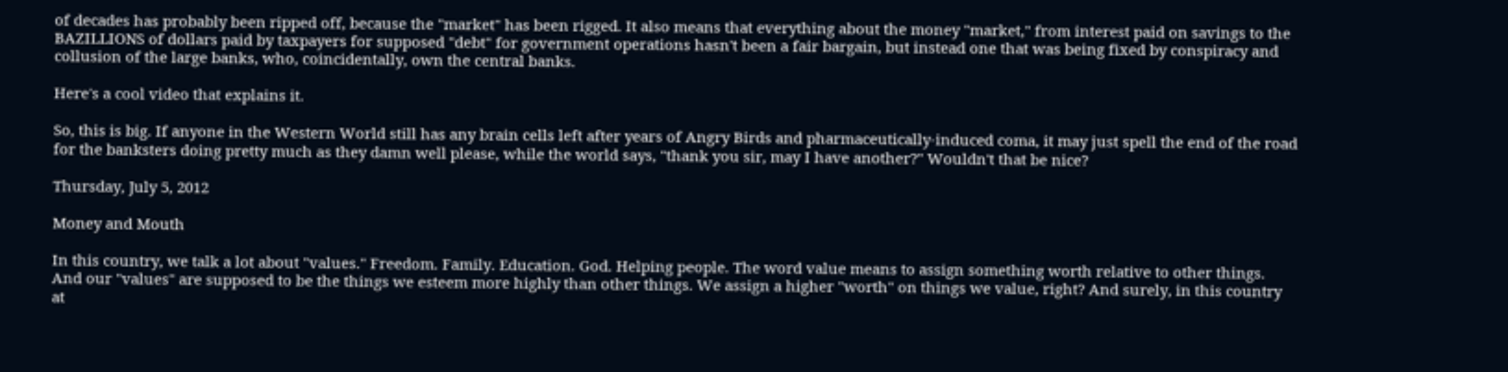of decades has probably been ripped off, because the "market" has been rigged. It also means that everything about the money "market," from interest paid on savings to the BAZILLIONS of dollars paid by taxpayers for supposed "debt" for government operations hasn't been a fair bargain, but instead one that was being fixed by conspiracy and collusion of the large banks, who, coincidentally, own the central banks.

Here's a cool video that explains it.

So, this is big. If anyone in the Western World still has any brain cells left after years of Angry Birds and pharmaceutically-induced coma, it may just spell the end of the road for the banksters doing pretty much as they damn well please, while the world says, "thank you sir, may I have another?" Wouldn't that be nice?

Thursday, July 5, 2012

Money and Mouth

In this country, we talk a lot about "values." Freedom. Family. Education. God. Helping people. The word value means to assign something worth relative to other things. And our "values" are supposed to be the things we esteem more highly than other things. We assign a higher "worth" on things we value, right? And surely, in this country at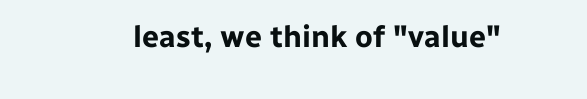least, we think of "value"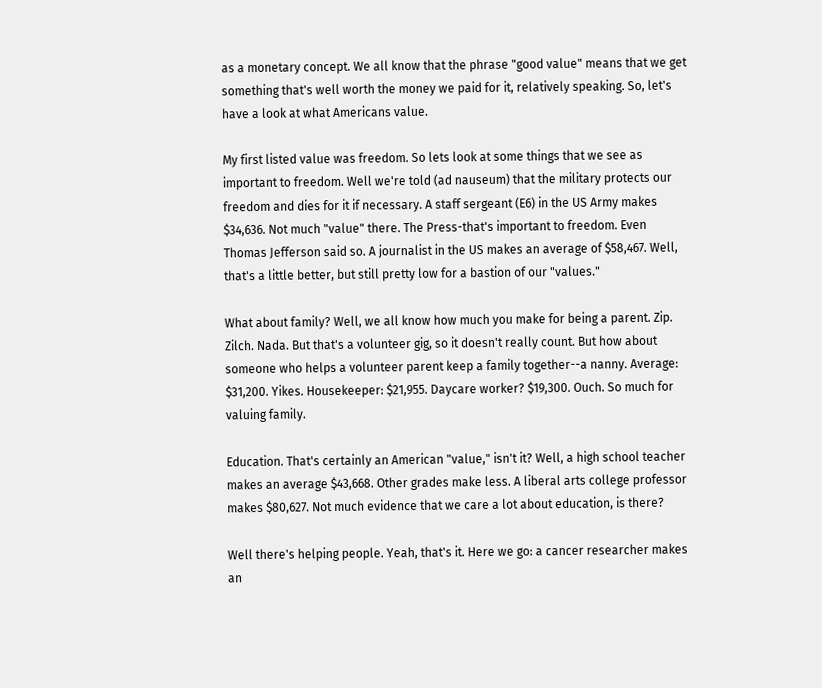as a monetary concept. We all know that the phrase "good value" means that we get something that's well worth the money we paid for it, relatively speaking. So, let's have a look at what Americans value.

My first listed value was freedom. So lets look at some things that we see as important to freedom. Well we're told (ad nauseum) that the military protects our freedom and dies for it if necessary. A staff sergeant (E6) in the US Army makes $34,636. Not much "value" there. The Press-that's important to freedom. Even Thomas Jefferson said so. A journalist in the US makes an average of $58,467. Well, that's a little better, but still pretty low for a bastion of our "values."

What about family? Well, we all know how much you make for being a parent. Zip. Zilch. Nada. But that's a volunteer gig, so it doesn't really count. But how about someone who helps a volunteer parent keep a family together--a nanny. Average: $31,200. Yikes. Housekeeper: $21,955. Daycare worker? $19,300. Ouch. So much for valuing family.

Education. That's certainly an American "value," isn't it? Well, a high school teacher makes an average $43,668. Other grades make less. A liberal arts college professor makes $80,627. Not much evidence that we care a lot about education, is there?

Well there's helping people. Yeah, that's it. Here we go: a cancer researcher makes an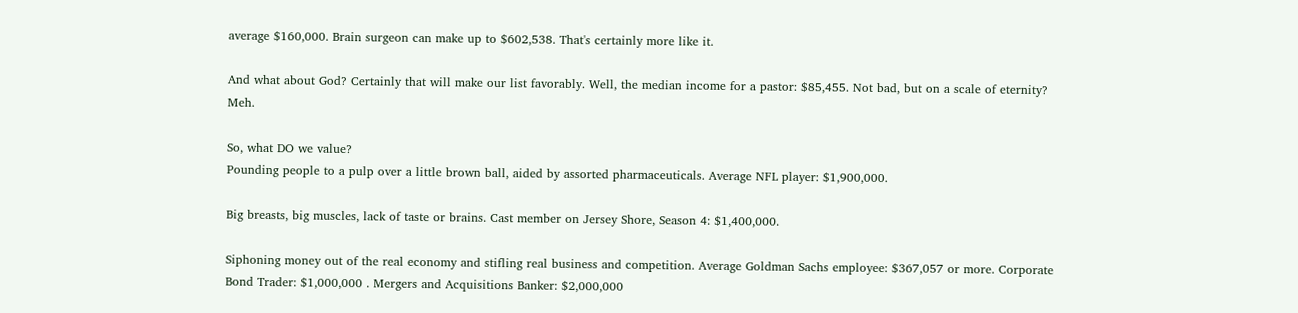average $160,000. Brain surgeon can make up to $602,538. That's certainly more like it.

And what about God? Certainly that will make our list favorably. Well, the median income for a pastor: $85,455. Not bad, but on a scale of eternity? Meh.

So, what DO we value?
Pounding people to a pulp over a little brown ball, aided by assorted pharmaceuticals. Average NFL player: $1,900,000.

Big breasts, big muscles, lack of taste or brains. Cast member on Jersey Shore, Season 4: $1,400,000.

Siphoning money out of the real economy and stifling real business and competition. Average Goldman Sachs employee: $367,057 or more. Corporate Bond Trader: $1,000,000 . Mergers and Acquisitions Banker: $2,000,000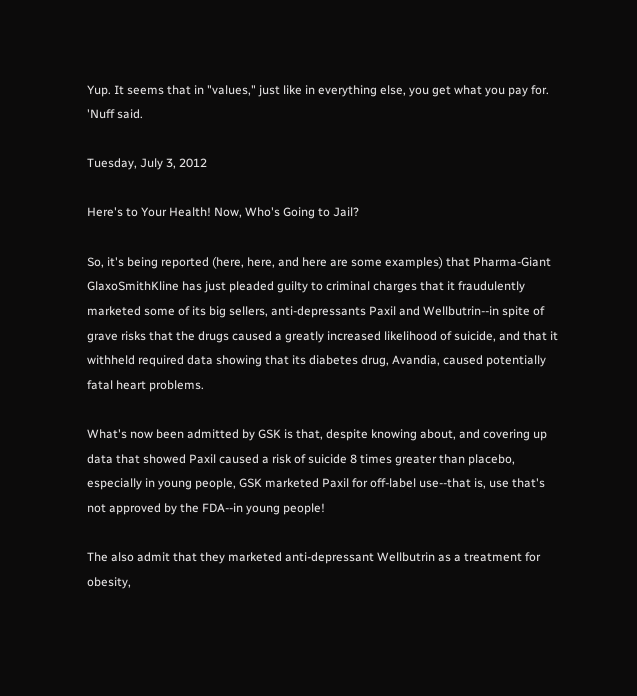Yup. It seems that in "values," just like in everything else, you get what you pay for. 'Nuff said.

Tuesday, July 3, 2012

Here's to Your Health! Now, Who's Going to Jail?

So, it's being reported (here, here, and here are some examples) that Pharma-Giant GlaxoSmithKline has just pleaded guilty to criminal charges that it fraudulently marketed some of its big sellers, anti-depressants Paxil and Wellbutrin--in spite of grave risks that the drugs caused a greatly increased likelihood of suicide, and that it withheld required data showing that its diabetes drug, Avandia, caused potentially fatal heart problems.

What's now been admitted by GSK is that, despite knowing about, and covering up data that showed Paxil caused a risk of suicide 8 times greater than placebo, especially in young people, GSK marketed Paxil for off-label use--that is, use that's not approved by the FDA--in young people!

The also admit that they marketed anti-depressant Wellbutrin as a treatment for obesity,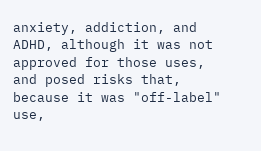anxiety, addiction, and ADHD, although it was not approved for those uses, and posed risks that, because it was "off-label" use,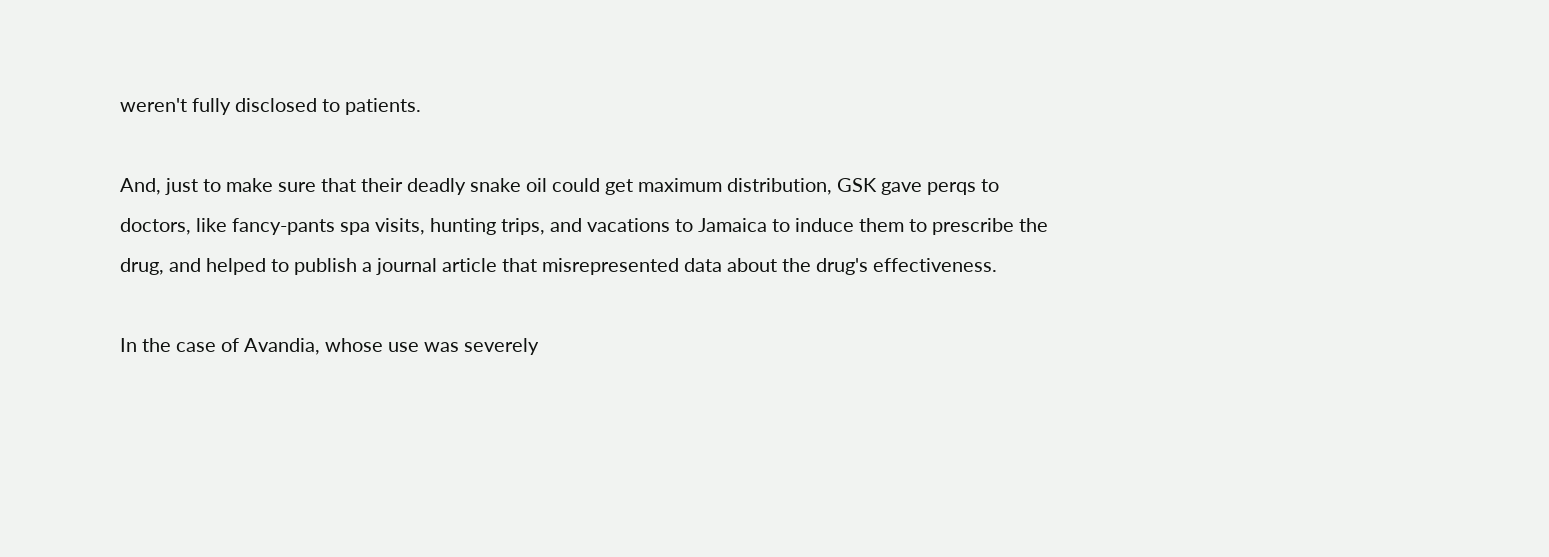weren't fully disclosed to patients.

And, just to make sure that their deadly snake oil could get maximum distribution, GSK gave perqs to doctors, like fancy-pants spa visits, hunting trips, and vacations to Jamaica to induce them to prescribe the drug, and helped to publish a journal article that misrepresented data about the drug's effectiveness.

In the case of Avandia, whose use was severely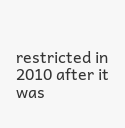restricted in 2010 after it was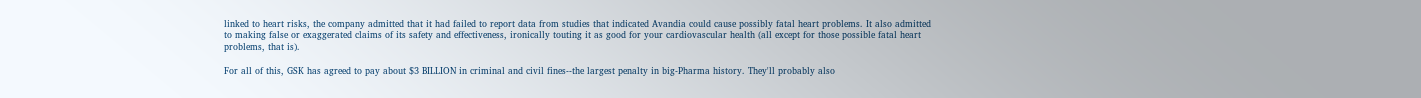linked to heart risks, the company admitted that it had failed to report data from studies that indicated Avandia could cause possibly fatal heart problems. It also admitted to making false or exaggerated claims of its safety and effectiveness, ironically touting it as good for your cardiovascular health (all except for those possible fatal heart problems, that is).

For all of this, GSK has agreed to pay about $3 BILLION in criminal and civil fines--the largest penalty in big-Pharma history. They'll probably also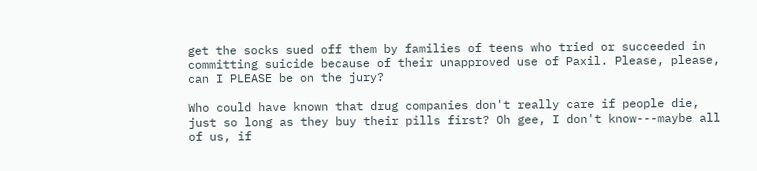get the socks sued off them by families of teens who tried or succeeded in committing suicide because of their unapproved use of Paxil. Please, please, can I PLEASE be on the jury?

Who could have known that drug companies don't really care if people die, just so long as they buy their pills first? Oh gee, I don't know---maybe all of us, if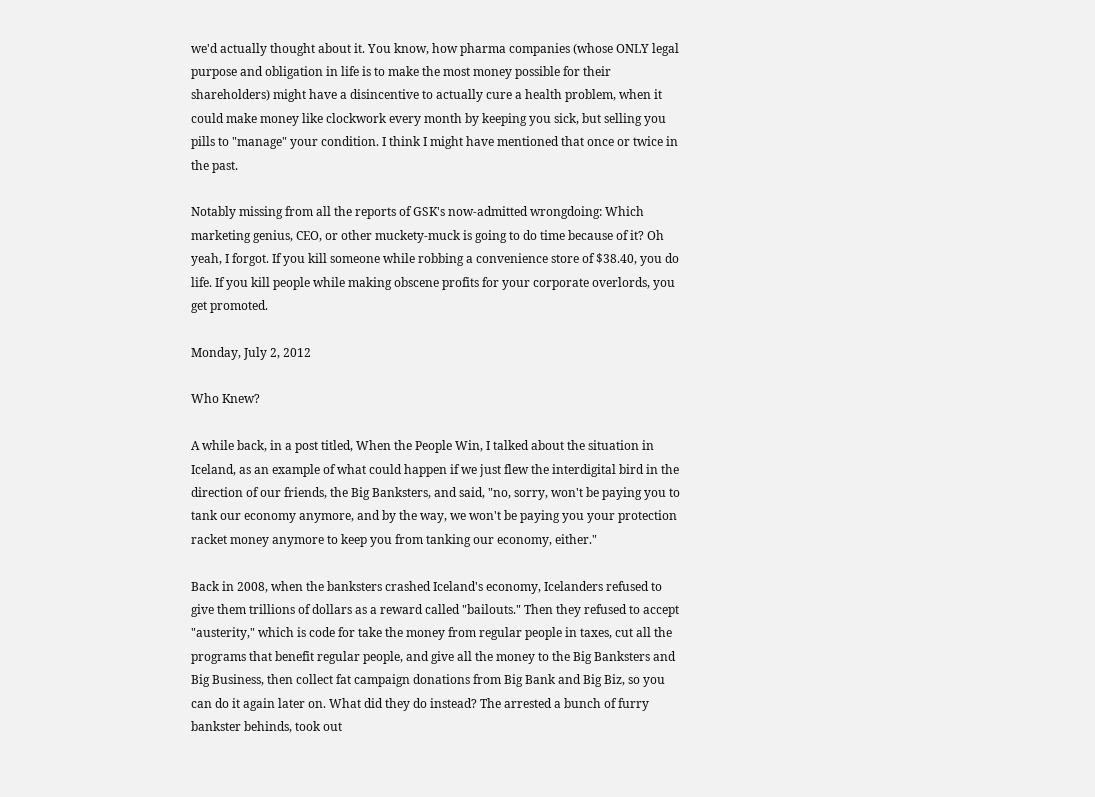we'd actually thought about it. You know, how pharma companies (whose ONLY legal purpose and obligation in life is to make the most money possible for their shareholders) might have a disincentive to actually cure a health problem, when it could make money like clockwork every month by keeping you sick, but selling you pills to "manage" your condition. I think I might have mentioned that once or twice in the past.

Notably missing from all the reports of GSK's now-admitted wrongdoing: Which marketing genius, CEO, or other muckety-muck is going to do time because of it? Oh yeah, I forgot. If you kill someone while robbing a convenience store of $38.40, you do life. If you kill people while making obscene profits for your corporate overlords, you get promoted.

Monday, July 2, 2012

Who Knew?

A while back, in a post titled, When the People Win, I talked about the situation in Iceland, as an example of what could happen if we just flew the interdigital bird in the direction of our friends, the Big Banksters, and said, "no, sorry, won't be paying you to tank our economy anymore, and by the way, we won't be paying you your protection racket money anymore to keep you from tanking our economy, either."

Back in 2008, when the banksters crashed Iceland's economy, Icelanders refused to give them trillions of dollars as a reward called "bailouts." Then they refused to accept "austerity," which is code for take the money from regular people in taxes, cut all the programs that benefit regular people, and give all the money to the Big Banksters and Big Business, then collect fat campaign donations from Big Bank and Big Biz, so you can do it again later on. What did they do instead? The arrested a bunch of furry bankster behinds, took out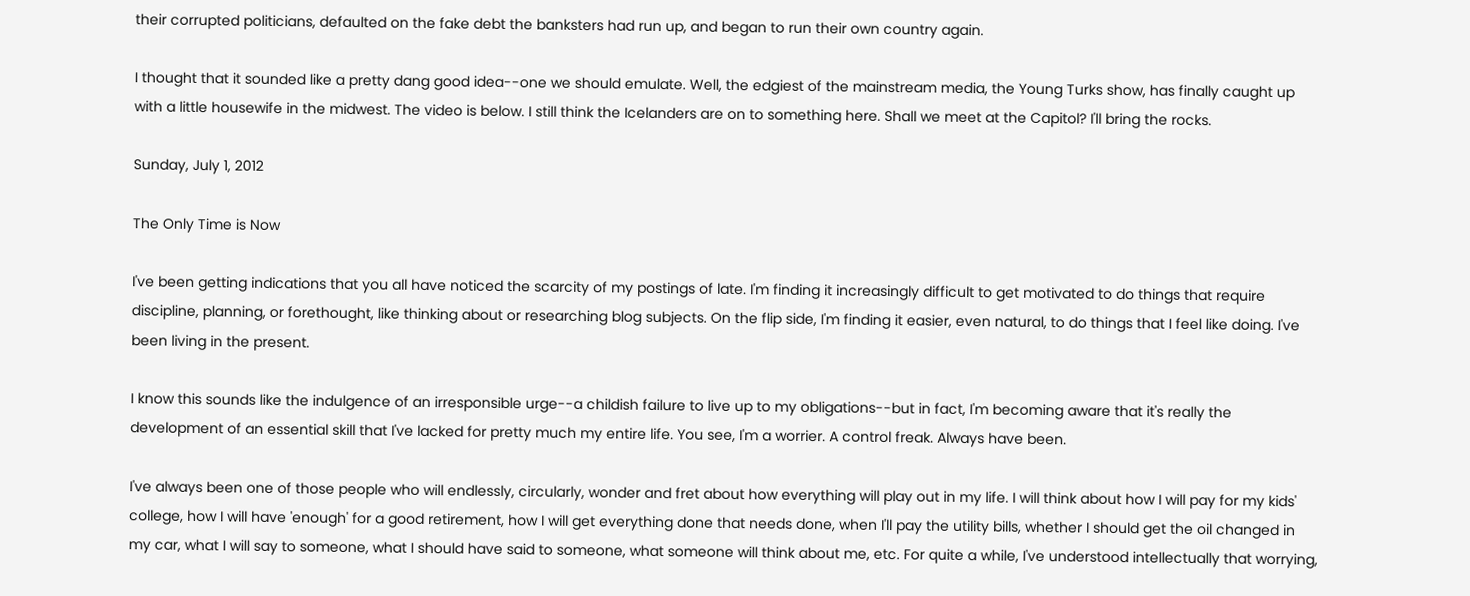their corrupted politicians, defaulted on the fake debt the banksters had run up, and began to run their own country again.

I thought that it sounded like a pretty dang good idea--one we should emulate. Well, the edgiest of the mainstream media, the Young Turks show, has finally caught up with a little housewife in the midwest. The video is below. I still think the Icelanders are on to something here. Shall we meet at the Capitol? I'll bring the rocks.

Sunday, July 1, 2012

The Only Time is Now

I've been getting indications that you all have noticed the scarcity of my postings of late. I'm finding it increasingly difficult to get motivated to do things that require discipline, planning, or forethought, like thinking about or researching blog subjects. On the flip side, I'm finding it easier, even natural, to do things that I feel like doing. I've been living in the present.

I know this sounds like the indulgence of an irresponsible urge--a childish failure to live up to my obligations--but in fact, I'm becoming aware that it's really the development of an essential skill that I've lacked for pretty much my entire life. You see, I'm a worrier. A control freak. Always have been.

I've always been one of those people who will endlessly, circularly, wonder and fret about how everything will play out in my life. I will think about how I will pay for my kids' college, how I will have 'enough' for a good retirement, how I will get everything done that needs done, when I'll pay the utility bills, whether I should get the oil changed in my car, what I will say to someone, what I should have said to someone, what someone will think about me, etc. For quite a while, I've understood intellectually that worrying,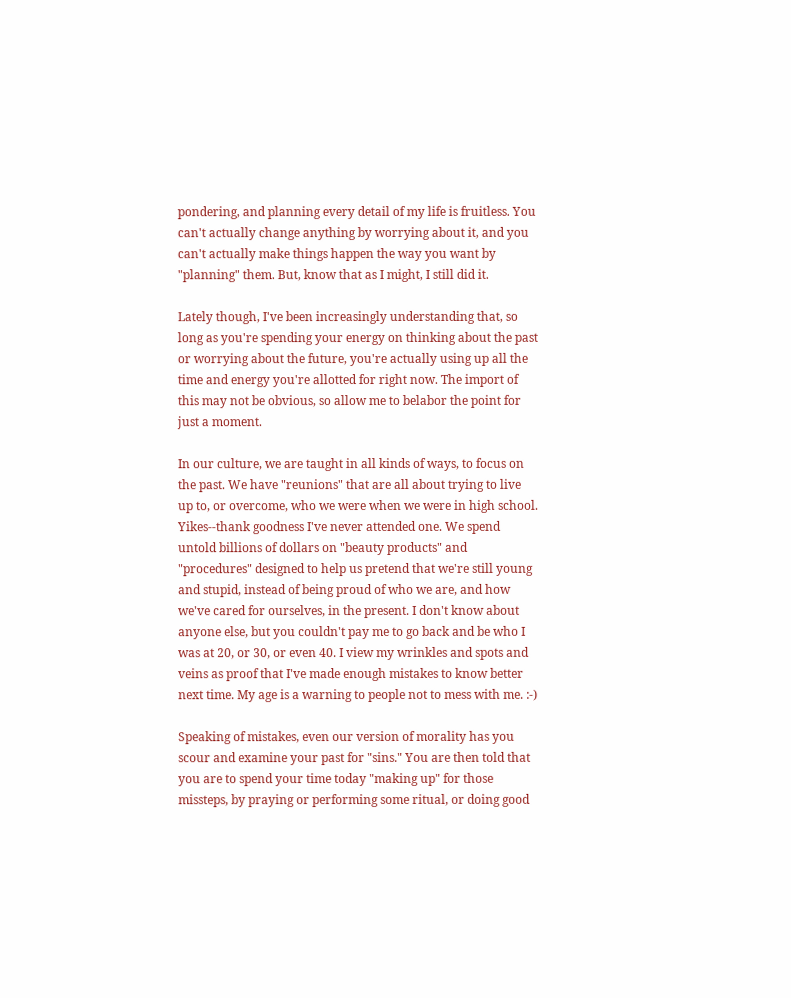pondering, and planning every detail of my life is fruitless. You can't actually change anything by worrying about it, and you can't actually make things happen the way you want by "planning" them. But, know that as I might, I still did it.

Lately though, I've been increasingly understanding that, so long as you're spending your energy on thinking about the past or worrying about the future, you're actually using up all the time and energy you're allotted for right now. The import of this may not be obvious, so allow me to belabor the point for just a moment.

In our culture, we are taught in all kinds of ways, to focus on the past. We have "reunions" that are all about trying to live up to, or overcome, who we were when we were in high school. Yikes--thank goodness I've never attended one. We spend untold billions of dollars on "beauty products" and "procedures" designed to help us pretend that we're still young and stupid, instead of being proud of who we are, and how we've cared for ourselves, in the present. I don't know about anyone else, but you couldn't pay me to go back and be who I was at 20, or 30, or even 40. I view my wrinkles and spots and veins as proof that I've made enough mistakes to know better next time. My age is a warning to people not to mess with me. :-)

Speaking of mistakes, even our version of morality has you scour and examine your past for "sins." You are then told that you are to spend your time today "making up" for those missteps, by praying or performing some ritual, or doing good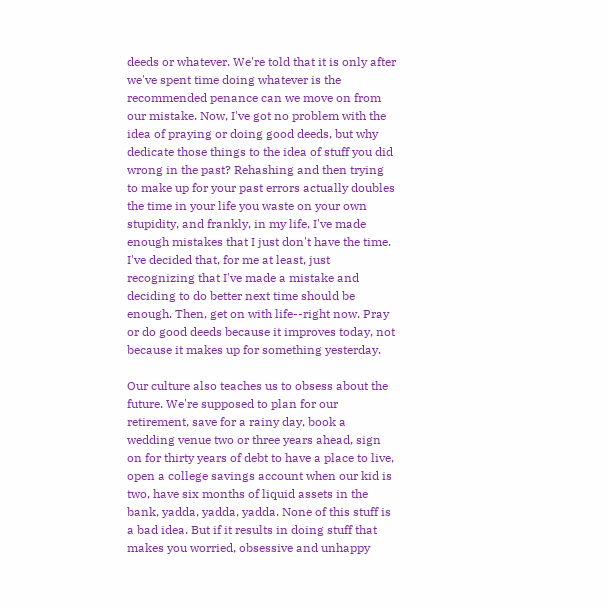deeds or whatever. We're told that it is only after we've spent time doing whatever is the recommended penance can we move on from our mistake. Now, I've got no problem with the idea of praying or doing good deeds, but why dedicate those things to the idea of stuff you did wrong in the past? Rehashing and then trying to make up for your past errors actually doubles the time in your life you waste on your own stupidity, and frankly, in my life, I've made enough mistakes that I just don't have the time. I've decided that, for me at least, just recognizing that I've made a mistake and deciding to do better next time should be enough. Then, get on with life--right now. Pray or do good deeds because it improves today, not because it makes up for something yesterday.

Our culture also teaches us to obsess about the future. We're supposed to plan for our retirement, save for a rainy day, book a wedding venue two or three years ahead, sign on for thirty years of debt to have a place to live, open a college savings account when our kid is two, have six months of liquid assets in the bank, yadda, yadda, yadda. None of this stuff is a bad idea. But if it results in doing stuff that makes you worried, obsessive and unhappy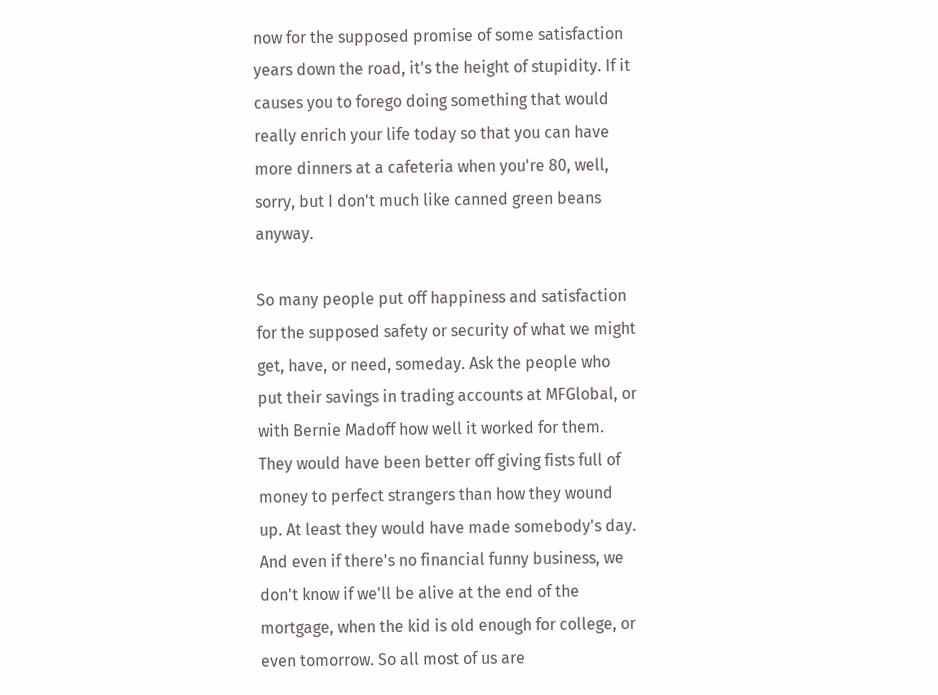now for the supposed promise of some satisfaction years down the road, it's the height of stupidity. If it causes you to forego doing something that would really enrich your life today so that you can have more dinners at a cafeteria when you're 80, well, sorry, but I don't much like canned green beans anyway.

So many people put off happiness and satisfaction for the supposed safety or security of what we might get, have, or need, someday. Ask the people who put their savings in trading accounts at MFGlobal, or with Bernie Madoff how well it worked for them. They would have been better off giving fists full of money to perfect strangers than how they wound up. At least they would have made somebody's day. And even if there's no financial funny business, we don't know if we'll be alive at the end of the mortgage, when the kid is old enough for college, or even tomorrow. So all most of us are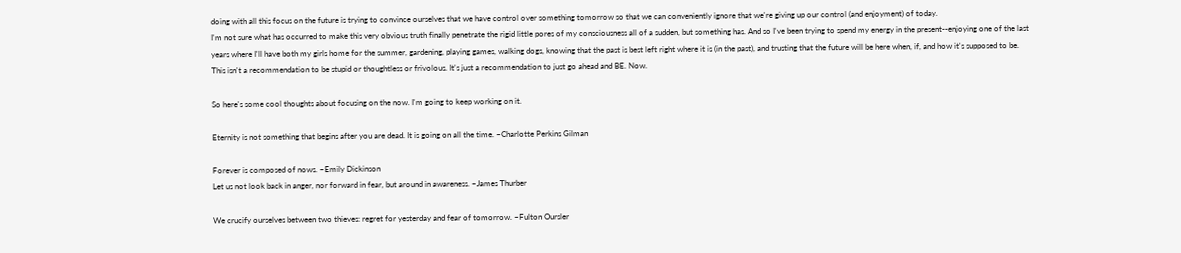doing with all this focus on the future is trying to convince ourselves that we have control over something tomorrow so that we can conveniently ignore that we're giving up our control (and enjoyment) of today.
I'm not sure what has occurred to make this very obvious truth finally penetrate the rigid little pores of my consciousness all of a sudden, but something has. And so I've been trying to spend my energy in the present--enjoying one of the last years where I'll have both my girls home for the summer, gardening, playing games, walking dogs, knowing that the past is best left right where it is (in the past), and trusting that the future will be here when, if, and how it's supposed to be. This isn't a recommendation to be stupid or thoughtless or frivolous. It's just a recommendation to just go ahead and BE. Now.

So here's some cool thoughts about focusing on the now. I'm going to keep working on it.

Eternity is not something that begins after you are dead. It is going on all the time. ~Charlotte Perkins Gilman

Forever is composed of nows. ~Emily Dickinson
Let us not look back in anger, nor forward in fear, but around in awareness. ~James Thurber

We crucify ourselves between two thieves: regret for yesterday and fear of tomorrow. ~Fulton Oursler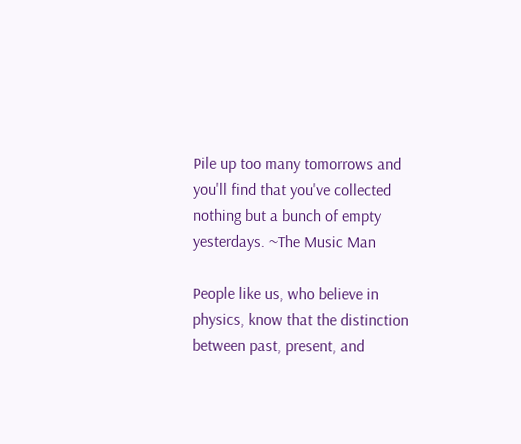Pile up too many tomorrows and you'll find that you've collected nothing but a bunch of empty yesterdays. ~The Music Man

People like us, who believe in physics, know that the distinction between past, present, and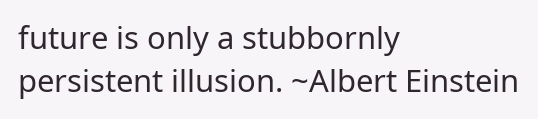future is only a stubbornly persistent illusion. ~Albert Einstein